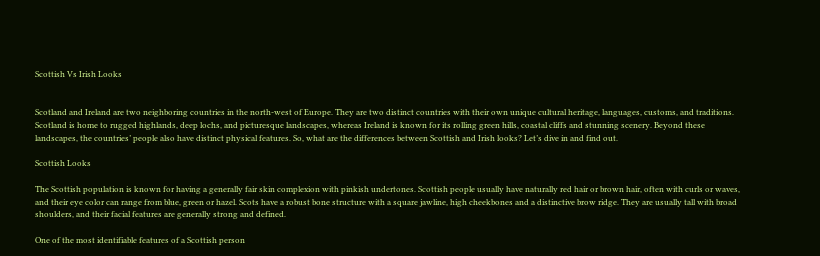Scottish Vs Irish Looks


Scotland and Ireland are two neighboring countries in the north-west of Europe. They are two distinct countries with their own unique cultural heritage, languages, customs, and traditions. Scotland is home to rugged highlands, deep lochs, and picturesque landscapes, whereas Ireland is known for its rolling green hills, coastal cliffs and stunning scenery. Beyond these landscapes, the countries’ people also have distinct physical features. So, what are the differences between Scottish and Irish looks? Let’s dive in and find out.

Scottish Looks

The Scottish population is known for having a generally fair skin complexion with pinkish undertones. Scottish people usually have naturally red hair or brown hair, often with curls or waves, and their eye color can range from blue, green or hazel. Scots have a robust bone structure with a square jawline, high cheekbones and a distinctive brow ridge. They are usually tall with broad shoulders, and their facial features are generally strong and defined.

One of the most identifiable features of a Scottish person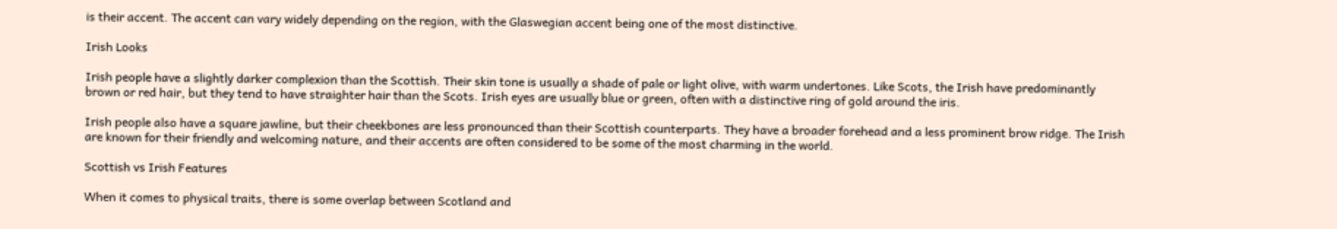is their accent. The accent can vary widely depending on the region, with the Glaswegian accent being one of the most distinctive.

Irish Looks

Irish people have a slightly darker complexion than the Scottish. Their skin tone is usually a shade of pale or light olive, with warm undertones. Like Scots, the Irish have predominantly brown or red hair, but they tend to have straighter hair than the Scots. Irish eyes are usually blue or green, often with a distinctive ring of gold around the iris.

Irish people also have a square jawline, but their cheekbones are less pronounced than their Scottish counterparts. They have a broader forehead and a less prominent brow ridge. The Irish are known for their friendly and welcoming nature, and their accents are often considered to be some of the most charming in the world.

Scottish vs Irish Features

When it comes to physical traits, there is some overlap between Scotland and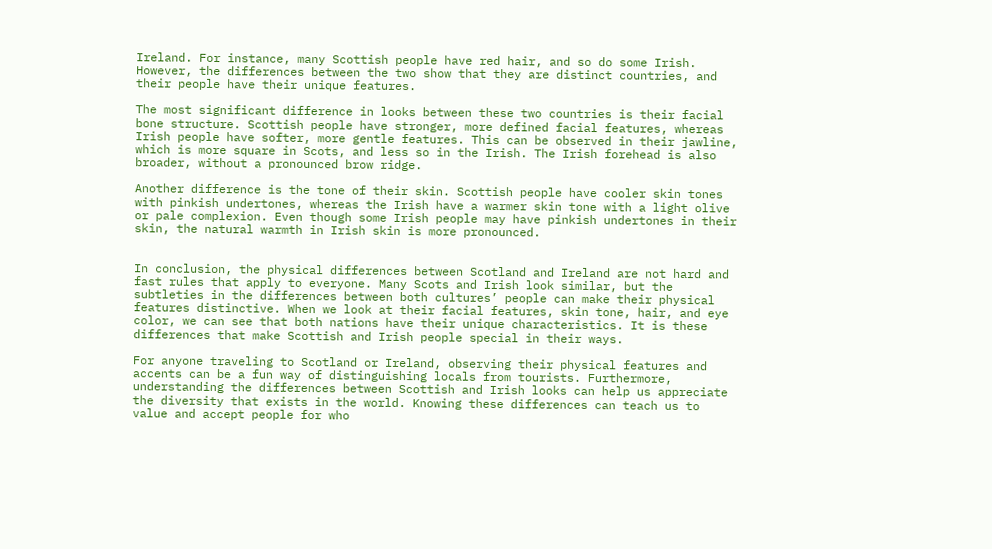Ireland. For instance, many Scottish people have red hair, and so do some Irish. However, the differences between the two show that they are distinct countries, and their people have their unique features.

The most significant difference in looks between these two countries is their facial bone structure. Scottish people have stronger, more defined facial features, whereas Irish people have softer, more gentle features. This can be observed in their jawline, which is more square in Scots, and less so in the Irish. The Irish forehead is also broader, without a pronounced brow ridge.

Another difference is the tone of their skin. Scottish people have cooler skin tones with pinkish undertones, whereas the Irish have a warmer skin tone with a light olive or pale complexion. Even though some Irish people may have pinkish undertones in their skin, the natural warmth in Irish skin is more pronounced.


In conclusion, the physical differences between Scotland and Ireland are not hard and fast rules that apply to everyone. Many Scots and Irish look similar, but the subtleties in the differences between both cultures’ people can make their physical features distinctive. When we look at their facial features, skin tone, hair, and eye color, we can see that both nations have their unique characteristics. It is these differences that make Scottish and Irish people special in their ways.

For anyone traveling to Scotland or Ireland, observing their physical features and accents can be a fun way of distinguishing locals from tourists. Furthermore, understanding the differences between Scottish and Irish looks can help us appreciate the diversity that exists in the world. Knowing these differences can teach us to value and accept people for who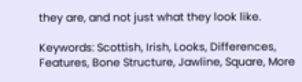they are, and not just what they look like.

Keywords: Scottish, Irish, Looks, Differences, Features, Bone Structure, Jawline, Square, More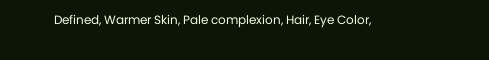Defined, Warmer Skin, Pale complexion, Hair, Eye Color,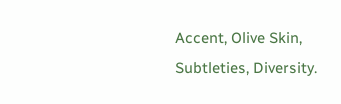Accent, Olive Skin, Subtleties, Diversity.